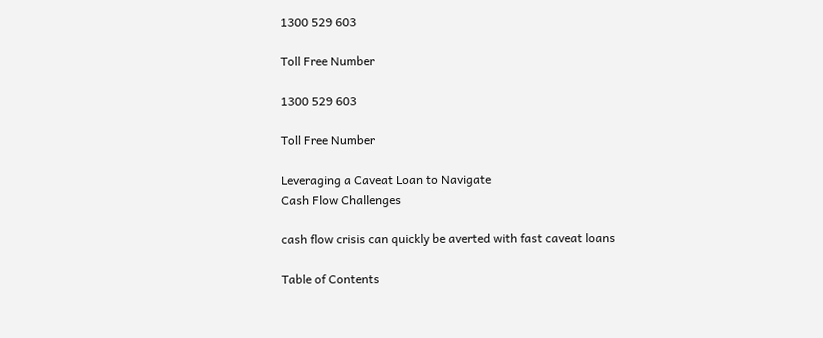1300 529 603

Toll Free Number

1300 529 603

Toll Free Number

Leveraging a Caveat Loan to Navigate
Cash Flow Challenges

cash flow crisis can quickly be averted with fast caveat loans

Table of Contents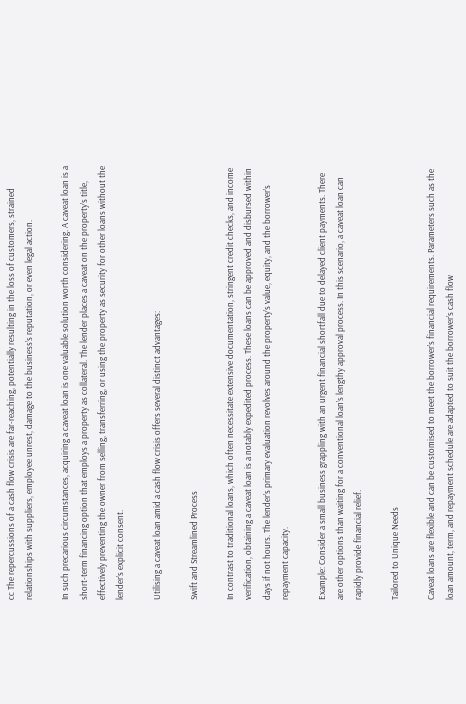cc The repercussions of a cash flow crisis are far-reaching, potentially resulting in the loss of customers, strained relationships with suppliers, employee unrest, damage to the business’s reputation, or even legal action.

In such precarious circumstances, acquiring a caveat loan is one valuable solution worth considering. A caveat loan is a short-term financing option that employs a property as collateral. The lender places a caveat on the property’s title, effectively preventing the owner from selling, transferring, or using the property as security for other loans without the lender’s explicit consent.

Utilising a caveat loan amid a cash flow crisis offers several distinct advantages:

Swift and Streamlined Process

In contrast to traditional loans, which often necessitate extensive documentation, stringent credit checks, and income verification, obtaining a caveat loan is a notably expedited process. These loans can be approved and disbursed within days if not hours. The lender’s primary evaluation revolves around the property’s value, equity, and the borrower’s repayment capacity.

Example: Consider a small business grappling with an urgent financial shortfall due to delayed client payments. There are other options than waiting for a conventional loan’s lengthy approval process. In this scenario, a caveat loan can rapidly provide financial relief.

Tailored to Unique Needs

Caveat loans are flexible and can be customised to meet the borrower’s financial requirements. Parameters such as the loan amount, term, and repayment schedule are adapted to suit the borrower’s cash flow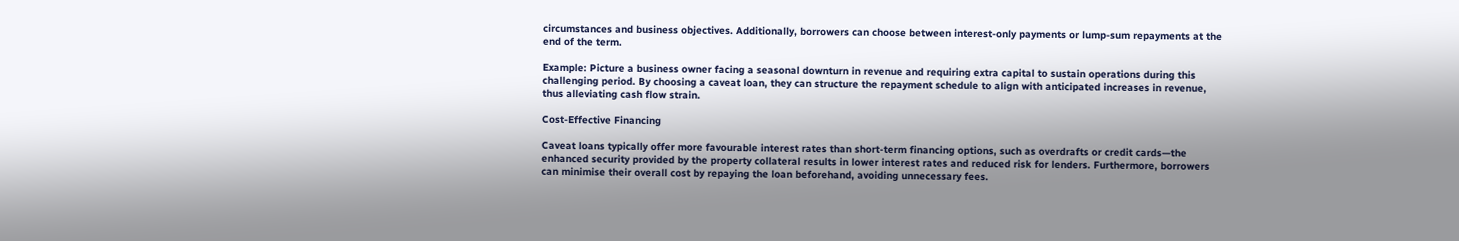circumstances and business objectives. Additionally, borrowers can choose between interest-only payments or lump-sum repayments at the end of the term.

Example: Picture a business owner facing a seasonal downturn in revenue and requiring extra capital to sustain operations during this challenging period. By choosing a caveat loan, they can structure the repayment schedule to align with anticipated increases in revenue, thus alleviating cash flow strain.

Cost-Effective Financing

Caveat loans typically offer more favourable interest rates than short-term financing options, such as overdrafts or credit cards—the enhanced security provided by the property collateral results in lower interest rates and reduced risk for lenders. Furthermore, borrowers can minimise their overall cost by repaying the loan beforehand, avoiding unnecessary fees.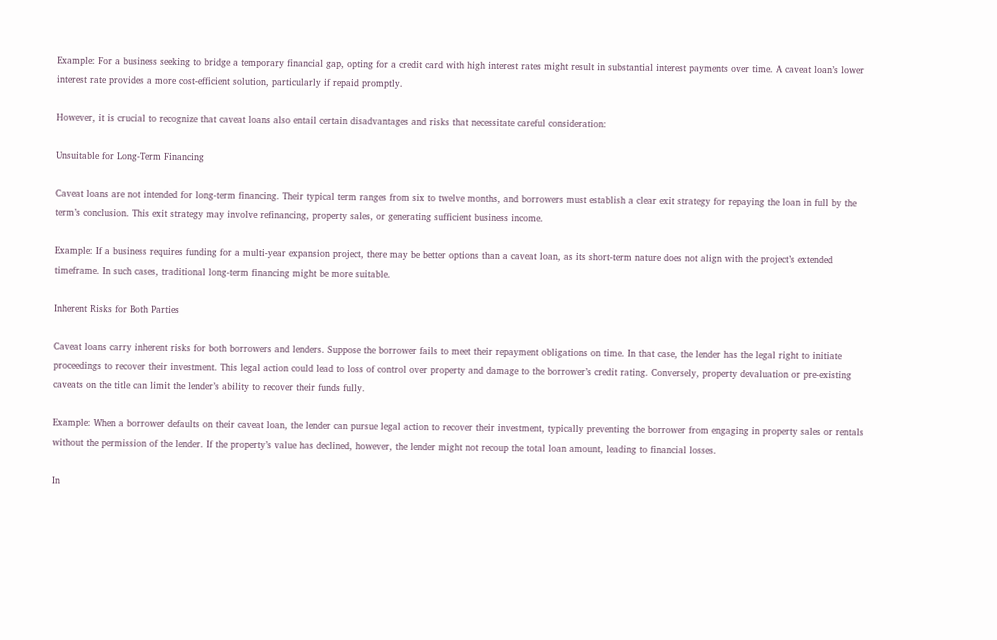Example: For a business seeking to bridge a temporary financial gap, opting for a credit card with high interest rates might result in substantial interest payments over time. A caveat loan’s lower interest rate provides a more cost-efficient solution, particularly if repaid promptly.

However, it is crucial to recognize that caveat loans also entail certain disadvantages and risks that necessitate careful consideration:

Unsuitable for Long-Term Financing

Caveat loans are not intended for long-term financing. Their typical term ranges from six to twelve months, and borrowers must establish a clear exit strategy for repaying the loan in full by the term’s conclusion. This exit strategy may involve refinancing, property sales, or generating sufficient business income.

Example: If a business requires funding for a multi-year expansion project, there may be better options than a caveat loan, as its short-term nature does not align with the project’s extended timeframe. In such cases, traditional long-term financing might be more suitable.

Inherent Risks for Both Parties

Caveat loans carry inherent risks for both borrowers and lenders. Suppose the borrower fails to meet their repayment obligations on time. In that case, the lender has the legal right to initiate proceedings to recover their investment. This legal action could lead to loss of control over property and damage to the borrower’s credit rating. Conversely, property devaluation or pre-existing caveats on the title can limit the lender’s ability to recover their funds fully.

Example: When a borrower defaults on their caveat loan, the lender can pursue legal action to recover their investment, typically preventing the borrower from engaging in property sales or rentals without the permission of the lender. If the property’s value has declined, however, the lender might not recoup the total loan amount, leading to financial losses.

In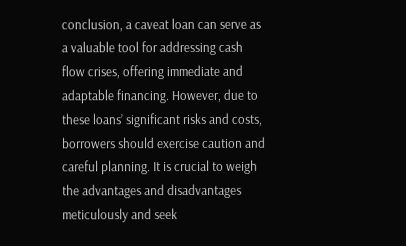conclusion, a caveat loan can serve as a valuable tool for addressing cash flow crises, offering immediate and adaptable financing. However, due to these loans’ significant risks and costs, borrowers should exercise caution and careful planning. It is crucial to weigh the advantages and disadvantages meticulously and seek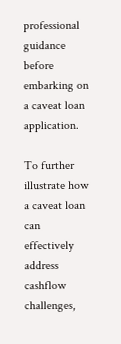professional guidance before embarking on a caveat loan application.

To further illustrate how a caveat loan can effectively address cashflow challenges,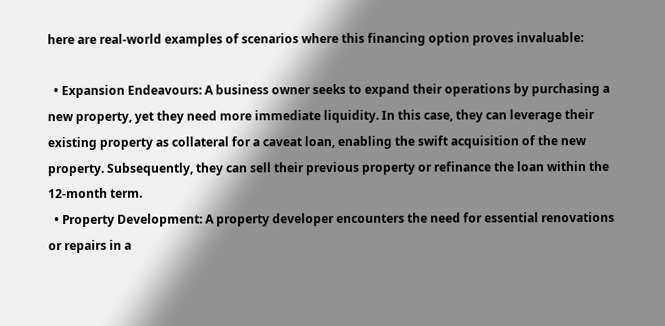here are real-world examples of scenarios where this financing option proves invaluable:

  • Expansion Endeavours: A business owner seeks to expand their operations by purchasing a new property, yet they need more immediate liquidity. In this case, they can leverage their existing property as collateral for a caveat loan, enabling the swift acquisition of the new property. Subsequently, they can sell their previous property or refinance the loan within the 12-month term.
  • Property Development: A property developer encounters the need for essential renovations or repairs in a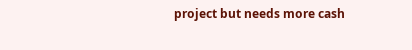project but needs more cash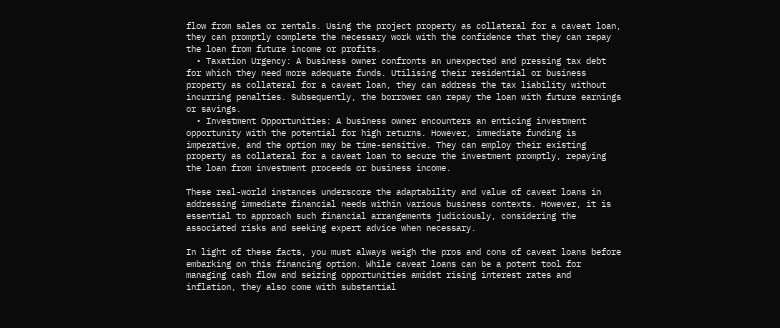flow from sales or rentals. Using the project property as collateral for a caveat loan, they can promptly complete the necessary work with the confidence that they can repay the loan from future income or profits.
  • Taxation Urgency: A business owner confronts an unexpected and pressing tax debt for which they need more adequate funds. Utilising their residential or business property as collateral for a caveat loan, they can address the tax liability without incurring penalties. Subsequently, the borrower can repay the loan with future earnings or savings.
  • Investment Opportunities: A business owner encounters an enticing investment opportunity with the potential for high returns. However, immediate funding is imperative, and the option may be time-sensitive. They can employ their existing property as collateral for a caveat loan to secure the investment promptly, repaying the loan from investment proceeds or business income.

These real-world instances underscore the adaptability and value of caveat loans in addressing immediate financial needs within various business contexts. However, it is essential to approach such financial arrangements judiciously, considering the associated risks and seeking expert advice when necessary.

In light of these facts, you must always weigh the pros and cons of caveat loans before embarking on this financing option. While caveat loans can be a potent tool for managing cash flow and seizing opportunities amidst rising interest rates and inflation, they also come with substantial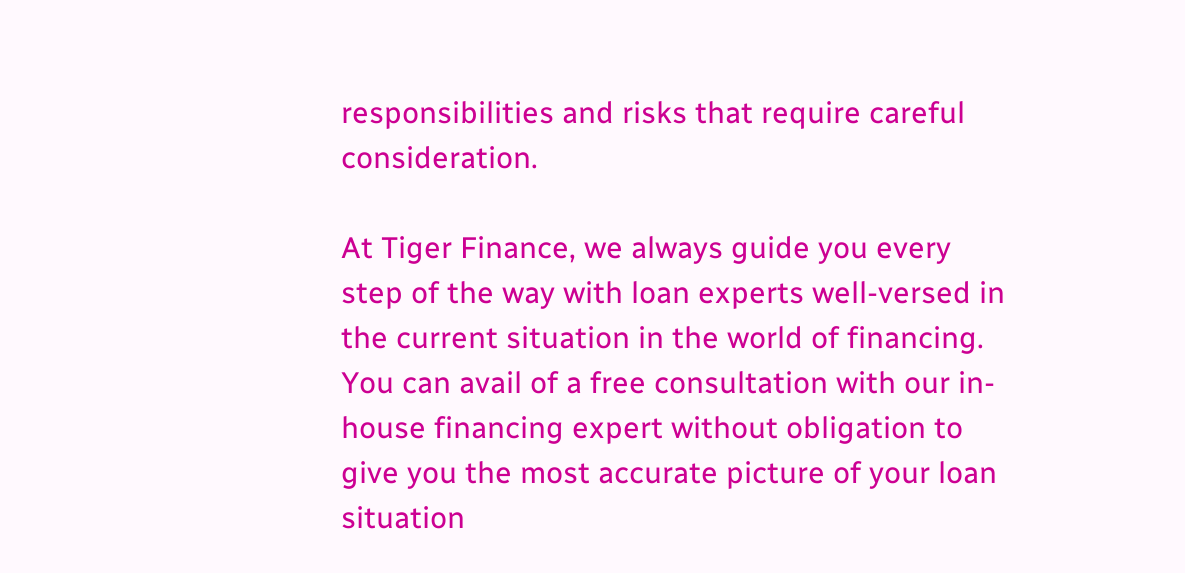responsibilities and risks that require careful consideration.

At Tiger Finance, we always guide you every step of the way with loan experts well-versed in the current situation in the world of financing. You can avail of a free consultation with our in-house financing expert without obligation to give you the most accurate picture of your loan situation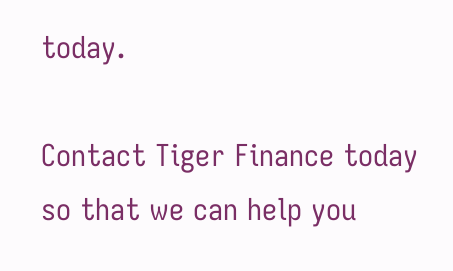today.

Contact Tiger Finance today so that we can help you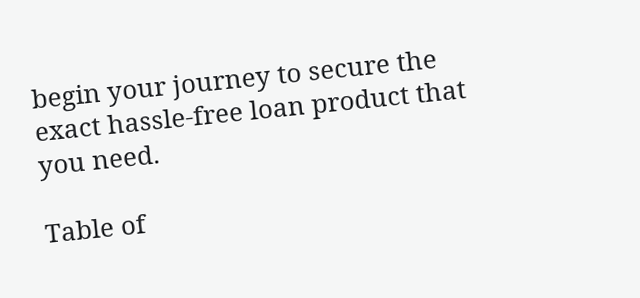begin your journey to secure the exact hassle-free loan product that you need.

Table of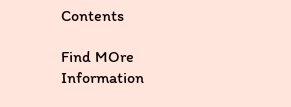Contents

Find MOre Information